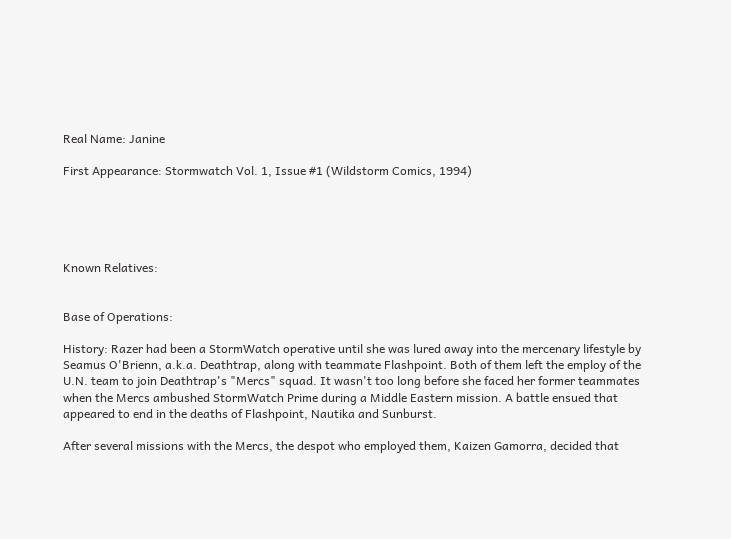Real Name: Janine

First Appearance: Stormwatch Vol. 1, Issue #1 (Wildstorm Comics, 1994)





Known Relatives:


Base of Operations:

History: Razer had been a StormWatch operative until she was lured away into the mercenary lifestyle by Seamus O'Brienn, a.k.a. Deathtrap, along with teammate Flashpoint. Both of them left the employ of the U.N. team to join Deathtrap's "Mercs" squad. It wasn't too long before she faced her former teammates when the Mercs ambushed StormWatch Prime during a Middle Eastern mission. A battle ensued that appeared to end in the deaths of Flashpoint, Nautika and Sunburst.

After several missions with the Mercs, the despot who employed them, Kaizen Gamorra, decided that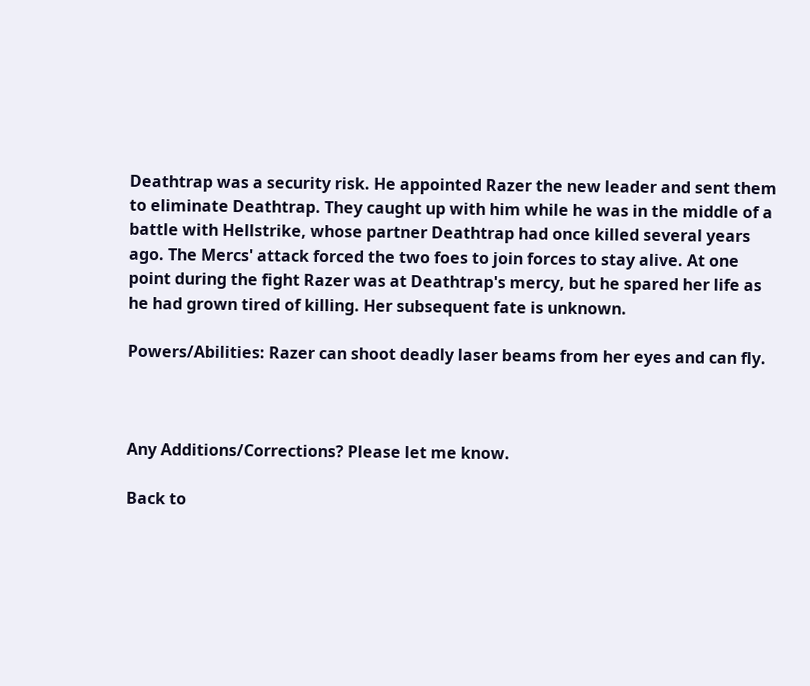Deathtrap was a security risk. He appointed Razer the new leader and sent them to eliminate Deathtrap. They caught up with him while he was in the middle of a battle with Hellstrike, whose partner Deathtrap had once killed several years ago. The Mercs' attack forced the two foes to join forces to stay alive. At one point during the fight Razer was at Deathtrap's mercy, but he spared her life as he had grown tired of killing. Her subsequent fate is unknown.

Powers/Abilities: Razer can shoot deadly laser beams from her eyes and can fly.



Any Additions/Corrections? Please let me know.

Back to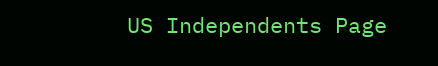US Independents Page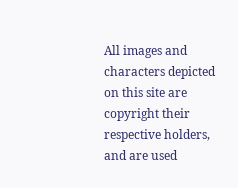All images and characters depicted on this site are copyright their respective holders, and are used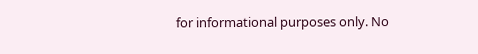for informational purposes only. No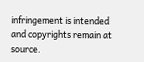infringement is intended and copyrights remain at source.